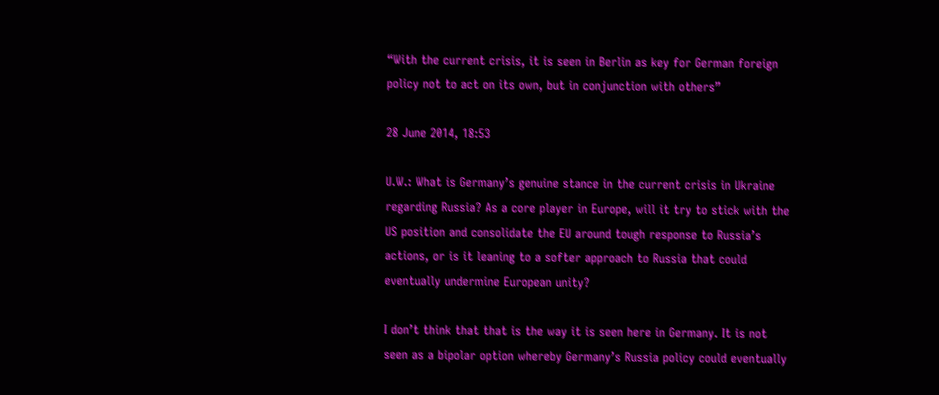“With the current crisis, it is seen in Berlin as key for German foreign policy not to act on its own, but in conjunction with others”

28 June 2014, 18:53

U.W.: What is Germany’s genuine stance in the current crisis in Ukraine regarding Russia? As a core player in Europe, will it try to stick with the US position and consolidate the EU around tough response to Russia’s actions, or is it leaning to a softer approach to Russia that could eventually undermine European unity?

I don’t think that that is the way it is seen here in Germany. It is not seen as a bipolar option whereby Germany’s Russia policy could eventually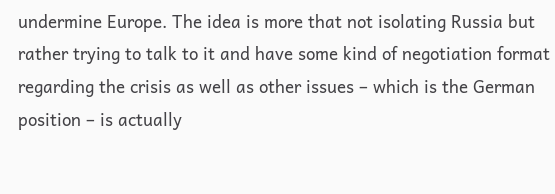undermine Europe. The idea is more that not isolating Russia but rather trying to talk to it and have some kind of negotiation format regarding the crisis as well as other issues – which is the German position – is actually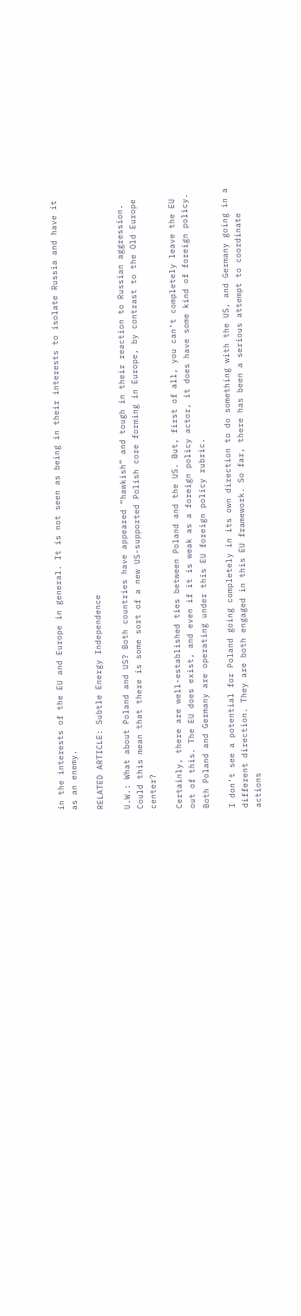in the interests of the EU and Europe in general. It is not seen as being in their interests to isolate Russia and have it as an enemy.

RELATED ARTICLE: Subtle Energy Independence

U.W.: What about Poland and US? Both countries have appeared “hawkish” and tough in their reaction to Russian aggression. Could this mean that there is some sort of a new US-supported Polish core forming in Europe, by contrast to the Old Europe center?

Certainly, there are well-established ties between Poland and the US. But, first of all, you can’t completely leave the EU out of this. The EU does exist, and even if it is weak as a foreign policy actor, it does have some kind of foreign policy. Both Poland and Germany are operating under this EU foreign policy rubric.

I don’t see a potential for Poland going completely in its own direction to do something with the US, and Germany going in a different direction. They are both engaged in this EU framework. So far, there has been a serious attempt to coordinate actions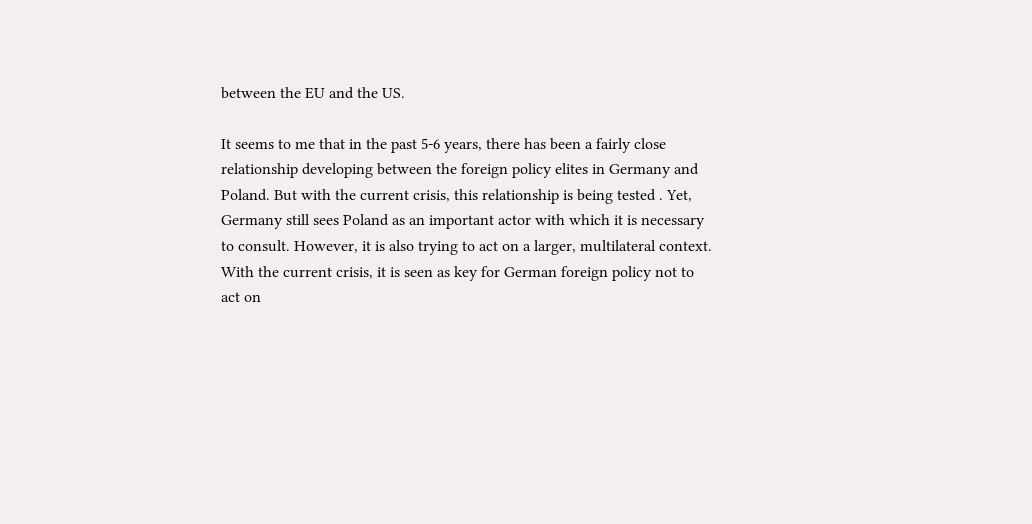between the EU and the US.

It seems to me that in the past 5-6 years, there has been a fairly close relationship developing between the foreign policy elites in Germany and Poland. But with the current crisis, this relationship is being tested . Yet, Germany still sees Poland as an important actor with which it is necessary to consult. However, it is also trying to act on a larger, multilateral context. With the current crisis, it is seen as key for German foreign policy not to act on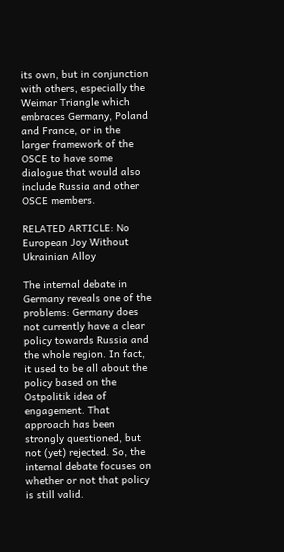its own, but in conjunction with others, especially the Weimar Triangle which embraces Germany, Poland and France, or in the larger framework of the OSCE to have some dialogue that would also include Russia and other OSCE members.

RELATED ARTICLE: No European Joy Without Ukrainian Alloy

The internal debate in Germany reveals one of the problems: Germany does not currently have a clear policy towards Russia and the whole region. In fact, it used to be all about the policy based on the Ostpolitik idea of engagement. That approach has been strongly questioned, but not (yet) rejected. So, the internal debate focuses on whether or not that policy is still valid.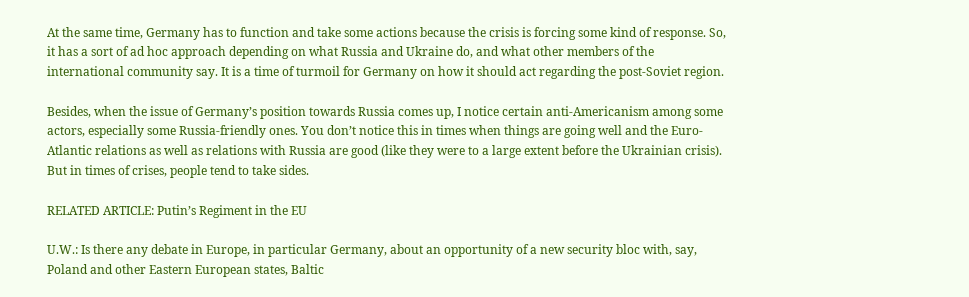At the same time, Germany has to function and take some actions because the crisis is forcing some kind of response. So, it has a sort of ad hoc approach depending on what Russia and Ukraine do, and what other members of the international community say. It is a time of turmoil for Germany on how it should act regarding the post-Soviet region.

Besides, when the issue of Germany’s position towards Russia comes up, I notice certain anti-Americanism among some actors, especially some Russia-friendly ones. You don’t notice this in times when things are going well and the Euro-Atlantic relations as well as relations with Russia are good (like they were to a large extent before the Ukrainian crisis). But in times of crises, people tend to take sides.

RELATED ARTICLE: Putin’s Regiment in the EU

U.W.: Is there any debate in Europe, in particular Germany, about an opportunity of a new security bloc with, say, Poland and other Eastern European states, Baltic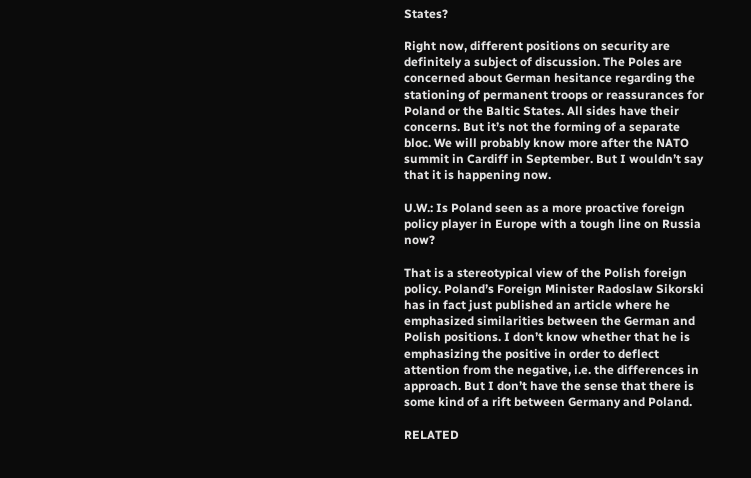States?

Right now, different positions on security are definitely a subject of discussion. The Poles are concerned about German hesitance regarding the stationing of permanent troops or reassurances for Poland or the Baltic States. All sides have their concerns. But it’s not the forming of a separate bloc. We will probably know more after the NATO summit in Cardiff in September. But I wouldn’t say that it is happening now.

U.W.: Is Poland seen as a more proactive foreign policy player in Europe with a tough line on Russia now?

That is a stereotypical view of the Polish foreign policy. Poland’s Foreign Minister Radoslaw Sikorski has in fact just published an article where he emphasized similarities between the German and Polish positions. I don’t know whether that he is emphasizing the positive in order to deflect attention from the negative, i.e. the differences in approach. But I don’t have the sense that there is some kind of a rift between Germany and Poland.

RELATED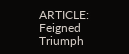ARTICLE: Feigned Triumph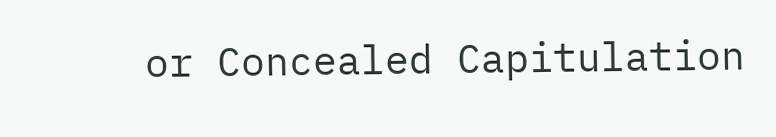or Concealed Capitulation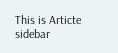This is Articte sidebar